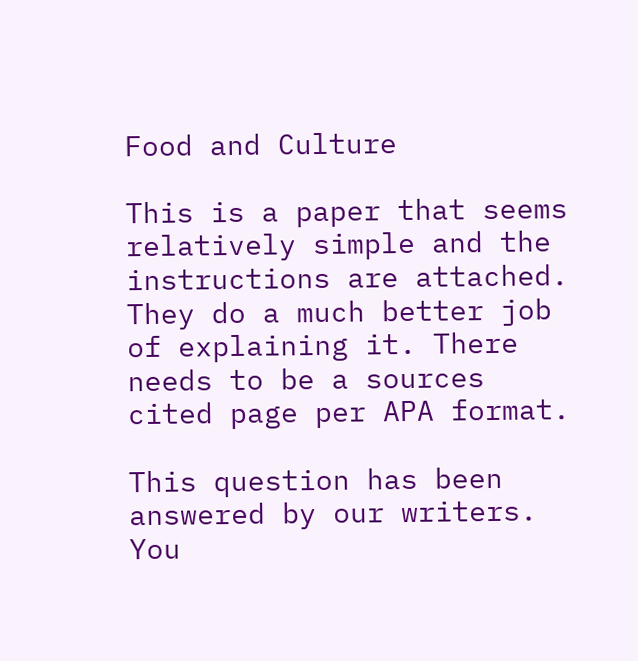Food and Culture

This is a paper that seems relatively simple and the instructions are attached. They do a much better job of explaining it. There needs to be a sources cited page per APA format.

This question has been answered by our writers. You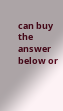can buy the answer below or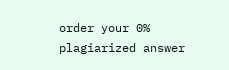order your 0% plagiarized answer